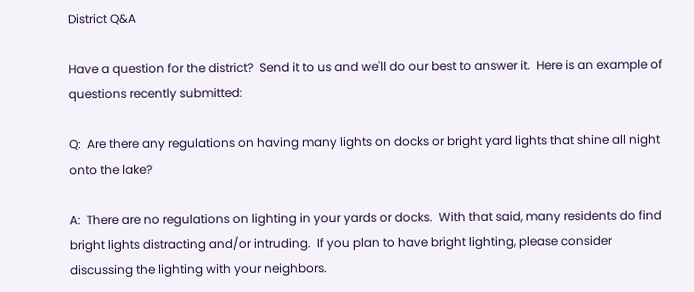District Q&A

Have a question for the district?  Send it to us and we'll do our best to answer it.  Here is an example of questions recently submitted:

Q:  Are there any regulations on having many lights on docks or bright yard lights that shine all night onto the lake?

A:  There are no regulations on lighting in your yards or docks.  With that said, many residents do find bright lights distracting and/or intruding.  If you plan to have bright lighting, please consider discussing the lighting with your neighbors.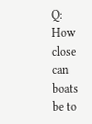Q:  How close can boats be to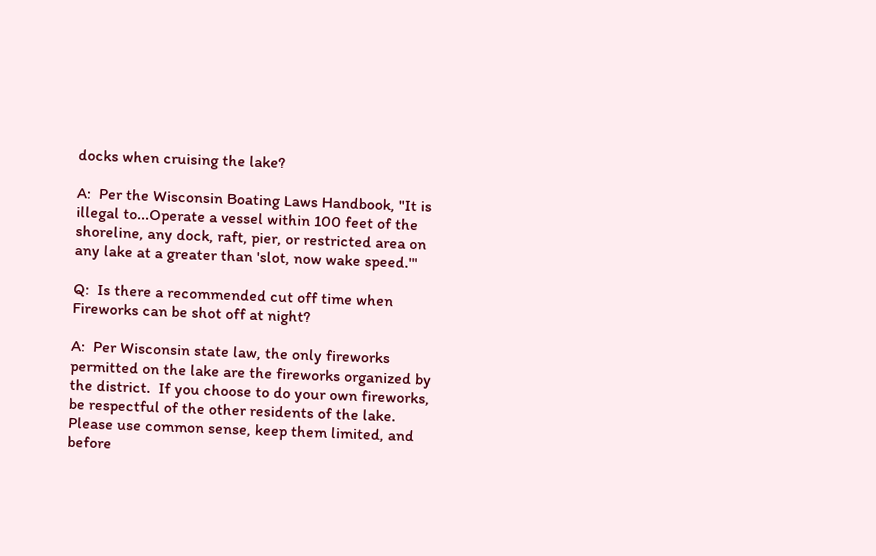docks when cruising the lake?

A:  Per the Wisconsin Boating Laws Handbook, "It is illegal to...Operate a vessel within 100 feet of the shoreline, any dock, raft, pier, or restricted area on any lake at a greater than 'slot, now wake speed.'"

Q:  Is there a recommended cut off time when Fireworks can be shot off at night?

A:  Per Wisconsin state law, the only fireworks permitted on the lake are the fireworks organized by the district.  If you choose to do your own fireworks, be respectful of the other residents of the lake.  Please use common sense, keep them limited, and before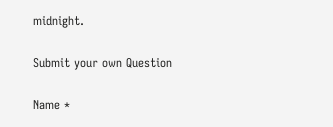midnight.

Submit your own Question

Name *